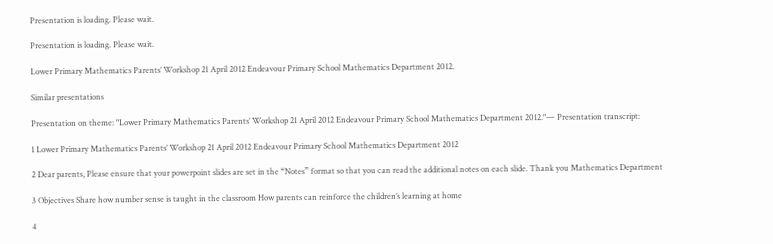Presentation is loading. Please wait.

Presentation is loading. Please wait.

Lower Primary Mathematics Parents’ Workshop 21 April 2012 Endeavour Primary School Mathematics Department 2012.

Similar presentations

Presentation on theme: "Lower Primary Mathematics Parents’ Workshop 21 April 2012 Endeavour Primary School Mathematics Department 2012."— Presentation transcript:

1 Lower Primary Mathematics Parents’ Workshop 21 April 2012 Endeavour Primary School Mathematics Department 2012

2 Dear parents, Please ensure that your powerpoint slides are set in the “Notes” format so that you can read the additional notes on each slide. Thank you Mathematics Department

3 Objectives Share how number sense is taught in the classroom How parents can reinforce the children’s learning at home

4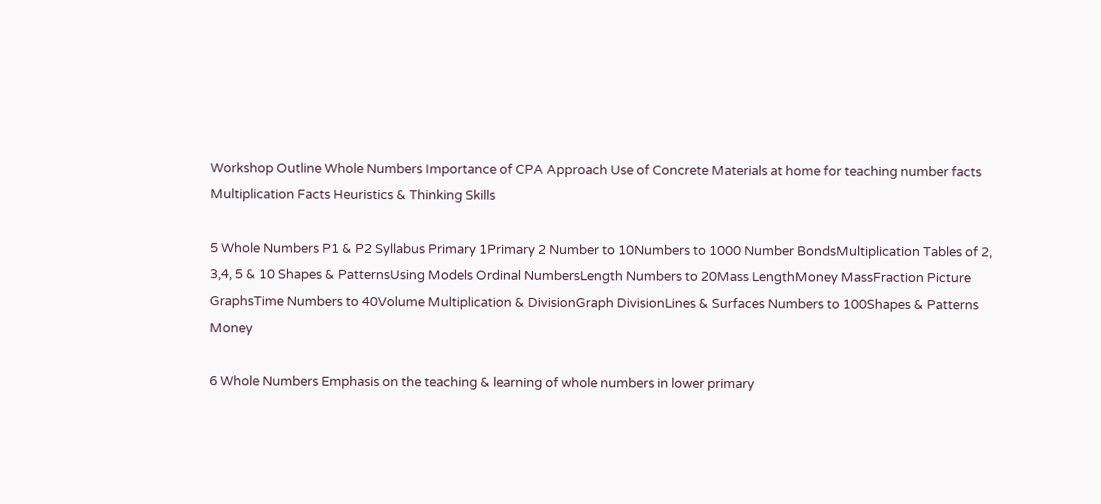Workshop Outline Whole Numbers Importance of CPA Approach Use of Concrete Materials at home for teaching number facts Multiplication Facts Heuristics & Thinking Skills

5 Whole Numbers P1 & P2 Syllabus Primary 1Primary 2 Number to 10Numbers to 1000 Number BondsMultiplication Tables of 2, 3,4, 5 & 10 Shapes & PatternsUsing Models Ordinal NumbersLength Numbers to 20Mass LengthMoney MassFraction Picture GraphsTime Numbers to 40Volume Multiplication & DivisionGraph DivisionLines & Surfaces Numbers to 100Shapes & Patterns Money

6 Whole Numbers Emphasis on the teaching & learning of whole numbers in lower primary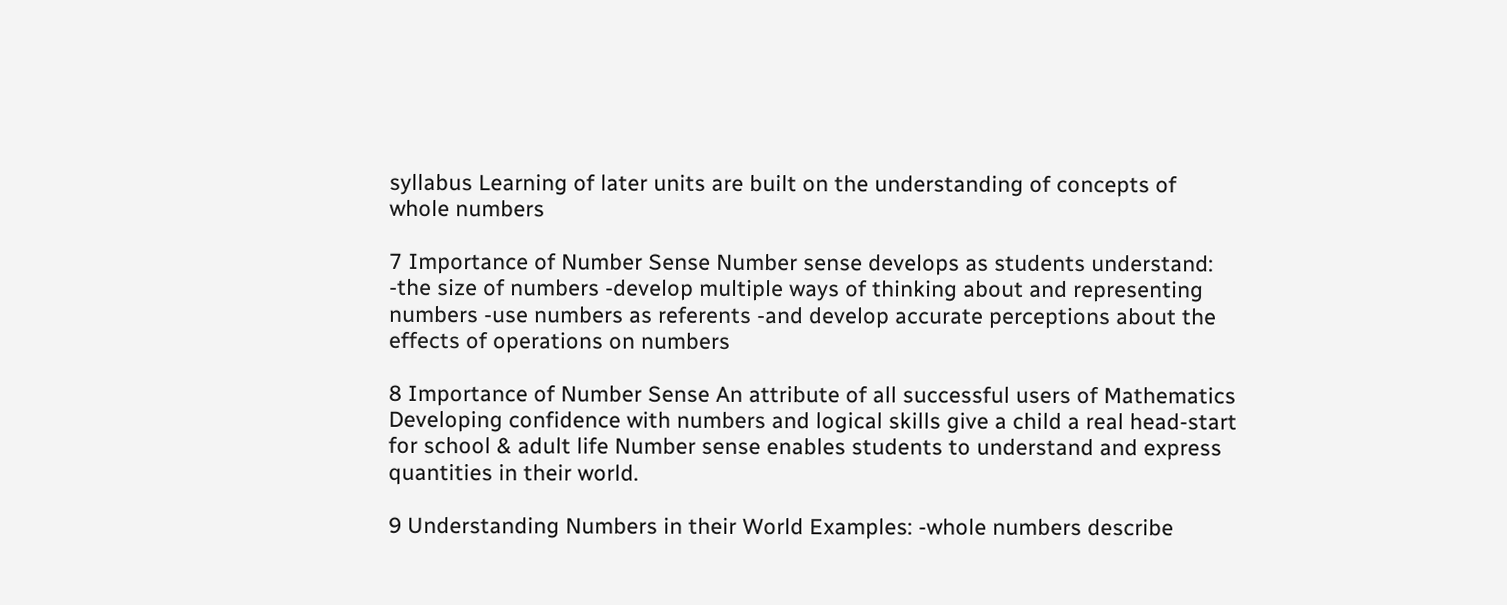syllabus Learning of later units are built on the understanding of concepts of whole numbers

7 Importance of Number Sense Number sense develops as students understand: -the size of numbers -develop multiple ways of thinking about and representing numbers -use numbers as referents -and develop accurate perceptions about the effects of operations on numbers

8 Importance of Number Sense An attribute of all successful users of Mathematics Developing confidence with numbers and logical skills give a child a real head-start for school & adult life Number sense enables students to understand and express quantities in their world.

9 Understanding Numbers in their World Examples: -whole numbers describe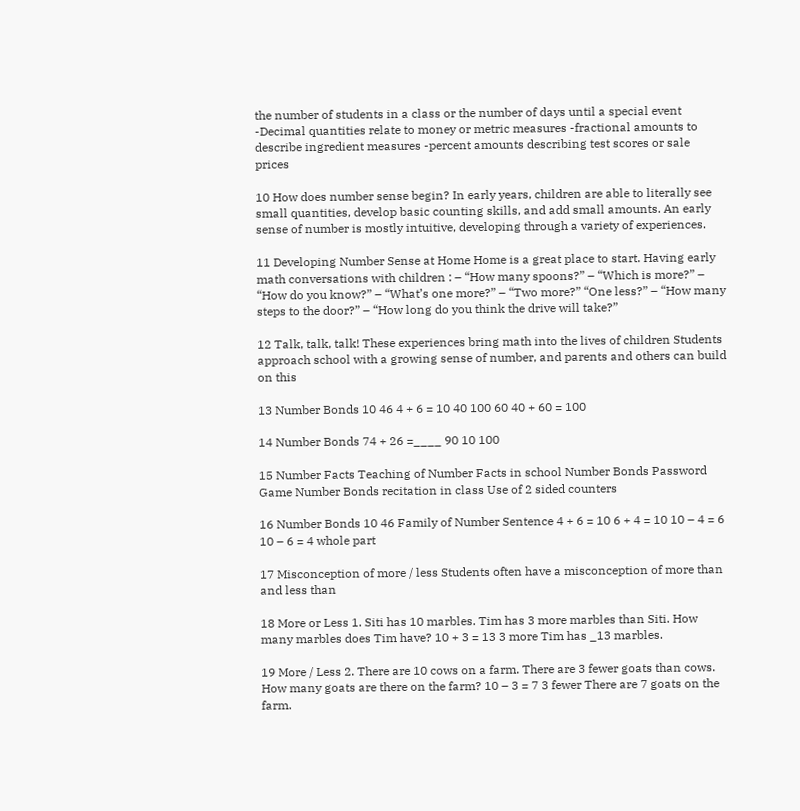the number of students in a class or the number of days until a special event -Decimal quantities relate to money or metric measures -fractional amounts to describe ingredient measures -percent amounts describing test scores or sale prices

10 How does number sense begin? In early years, children are able to literally see small quantities, develop basic counting skills, and add small amounts. An early sense of number is mostly intuitive, developing through a variety of experiences.

11 Developing Number Sense at Home Home is a great place to start. Having early math conversations with children : – “How many spoons?” – “Which is more?” – “How do you know?” – “What’s one more?” – “Two more?” “One less?” – “How many steps to the door?” – “How long do you think the drive will take?”

12 Talk, talk, talk! These experiences bring math into the lives of children Students approach school with a growing sense of number, and parents and others can build on this

13 Number Bonds 10 46 4 + 6 = 10 40 100 60 40 + 60 = 100

14 Number Bonds 74 + 26 =____ 90 10 100

15 Number Facts Teaching of Number Facts in school Number Bonds Password Game Number Bonds recitation in class Use of 2 sided counters

16 Number Bonds 10 46 Family of Number Sentence 4 + 6 = 10 6 + 4 = 10 10 – 4 = 6 10 – 6 = 4 whole part

17 Misconception of more / less Students often have a misconception of more than and less than

18 More or Less 1. Siti has 10 marbles. Tim has 3 more marbles than Siti. How many marbles does Tim have? 10 + 3 = 13 3 more Tim has _13 marbles.

19 More / Less 2. There are 10 cows on a farm. There are 3 fewer goats than cows. How many goats are there on the farm? 10 – 3 = 7 3 fewer There are 7 goats on the farm.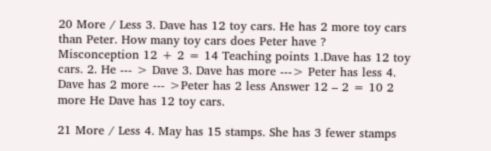20 More / Less 3. Dave has 12 toy cars. He has 2 more toy cars than Peter. How many toy cars does Peter have ? Misconception 12 + 2 = 14 Teaching points 1.Dave has 12 toy cars. 2. He --- > Dave 3. Dave has more ---> Peter has less 4. Dave has 2 more --- >Peter has 2 less Answer 12 – 2 = 10 2 more He Dave has 12 toy cars.

21 More / Less 4. May has 15 stamps. She has 3 fewer stamps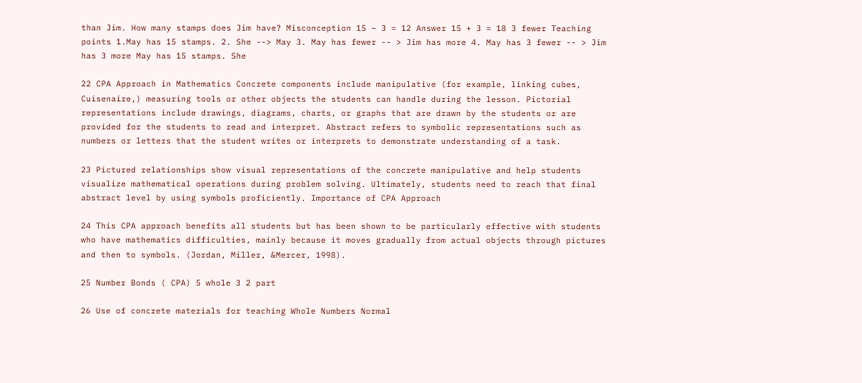than Jim. How many stamps does Jim have? Misconception 15 – 3 = 12 Answer 15 + 3 = 18 3 fewer Teaching points 1.May has 15 stamps. 2. She --> May 3. May has fewer -- > Jim has more 4. May has 3 fewer -- > Jim has 3 more May has 15 stamps. She

22 CPA Approach in Mathematics Concrete components include manipulative (for example, linking cubes, Cuisenaire,) measuring tools or other objects the students can handle during the lesson. Pictorial representations include drawings, diagrams, charts, or graphs that are drawn by the students or are provided for the students to read and interpret. Abstract refers to symbolic representations such as numbers or letters that the student writes or interprets to demonstrate understanding of a task.

23 Pictured relationships show visual representations of the concrete manipulative and help students visualize mathematical operations during problem solving. Ultimately, students need to reach that final abstract level by using symbols proficiently. Importance of CPA Approach

24 This CPA approach benefits all students but has been shown to be particularly effective with students who have mathematics difficulties, mainly because it moves gradually from actual objects through pictures and then to symbols. (Jordan, Miller, &Mercer, 1998).

25 Number Bonds ( CPA) 5 whole 3 2 part

26 Use of concrete materials for teaching Whole Numbers Normal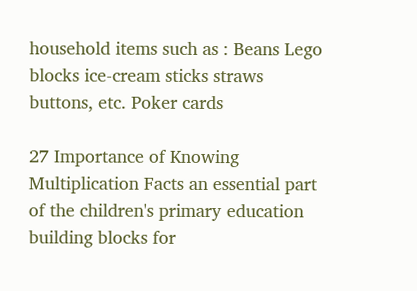household items such as : Beans Lego blocks ice-cream sticks straws buttons, etc. Poker cards

27 Importance of Knowing Multiplication Facts an essential part of the children's primary education building blocks for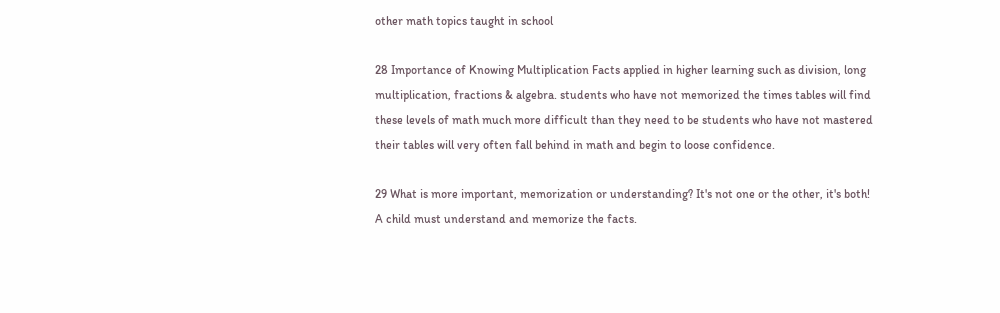other math topics taught in school

28 Importance of Knowing Multiplication Facts applied in higher learning such as division, long multiplication, fractions & algebra. students who have not memorized the times tables will find these levels of math much more difficult than they need to be students who have not mastered their tables will very often fall behind in math and begin to loose confidence.

29 What is more important, memorization or understanding? It's not one or the other, it's both! A child must understand and memorize the facts.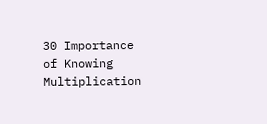30 Importance of Knowing Multiplication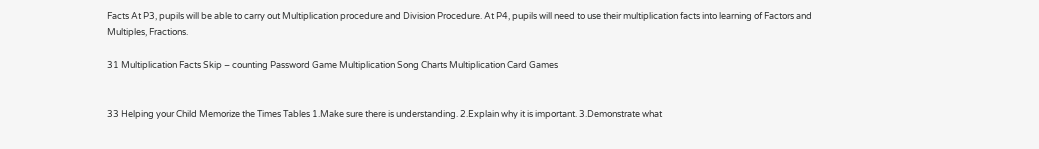Facts At P3, pupils will be able to carry out Multiplication procedure and Division Procedure. At P4, pupils will need to use their multiplication facts into learning of Factors and Multiples, Fractions.

31 Multiplication Facts Skip – counting Password Game Multiplication Song Charts Multiplication Card Games


33 Helping your Child Memorize the Times Tables 1.Make sure there is understanding. 2.Explain why it is important. 3.Demonstrate what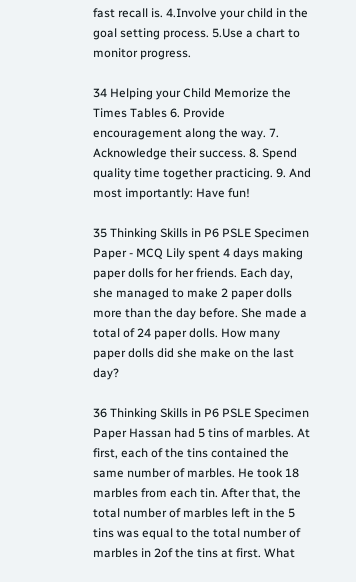fast recall is. 4.Involve your child in the goal setting process. 5.Use a chart to monitor progress.

34 Helping your Child Memorize the Times Tables 6. Provide encouragement along the way. 7. Acknowledge their success. 8. Spend quality time together practicing. 9. And most importantly: Have fun!

35 Thinking Skills in P6 PSLE Specimen Paper - MCQ Lily spent 4 days making paper dolls for her friends. Each day, she managed to make 2 paper dolls more than the day before. She made a total of 24 paper dolls. How many paper dolls did she make on the last day?

36 Thinking Skills in P6 PSLE Specimen Paper Hassan had 5 tins of marbles. At first, each of the tins contained the same number of marbles. He took 18 marbles from each tin. After that, the total number of marbles left in the 5 tins was equal to the total number of marbles in 2of the tins at first. What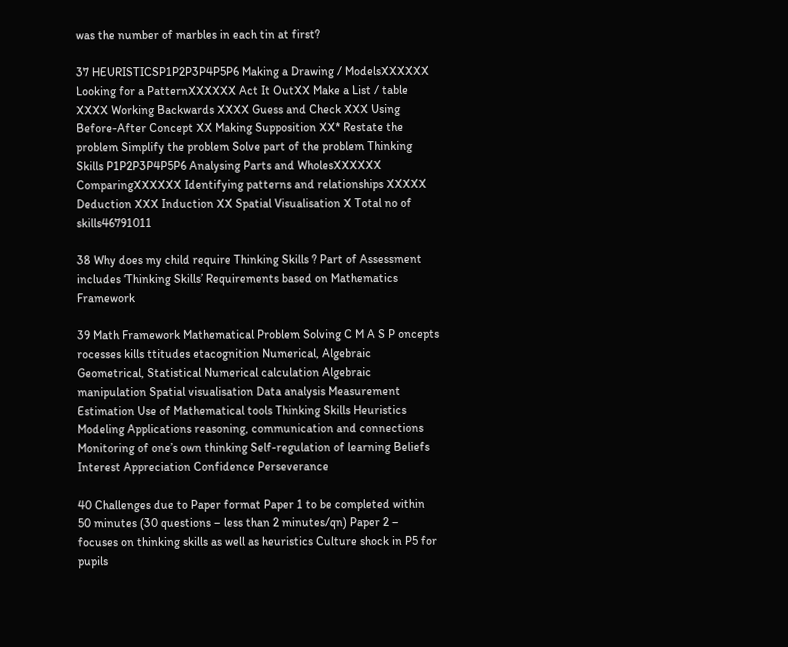was the number of marbles in each tin at first?

37 HEURISTICSP1P2P3P4P5P6 Making a Drawing / ModelsXXXXXX Looking for a PatternXXXXXX Act It OutXX Make a List / table XXXX Working Backwards XXXX Guess and Check XXX Using Before-After Concept XX Making Supposition XX* Restate the problem Simplify the problem Solve part of the problem Thinking Skills P1P2P3P4P5P6 Analysing Parts and WholesXXXXXX ComparingXXXXXX Identifying patterns and relationships XXXXX Deduction XXX Induction XX Spatial Visualisation X Total no of skills46791011

38 Why does my child require Thinking Skills ? Part of Assessment includes ‘Thinking Skills’ Requirements based on Mathematics Framework

39 Math Framework Mathematical Problem Solving C M A S P oncepts rocesses kills ttitudes etacognition Numerical, Algebraic Geometrical, Statistical Numerical calculation Algebraic manipulation Spatial visualisation Data analysis Measurement Estimation Use of Mathematical tools Thinking Skills Heuristics Modeling Applications reasoning, communication and connections Monitoring of one’s own thinking Self-regulation of learning Beliefs Interest Appreciation Confidence Perseverance

40 Challenges due to Paper format Paper 1 to be completed within 50 minutes (30 questions – less than 2 minutes/qn) Paper 2 – focuses on thinking skills as well as heuristics Culture shock in P5 for pupils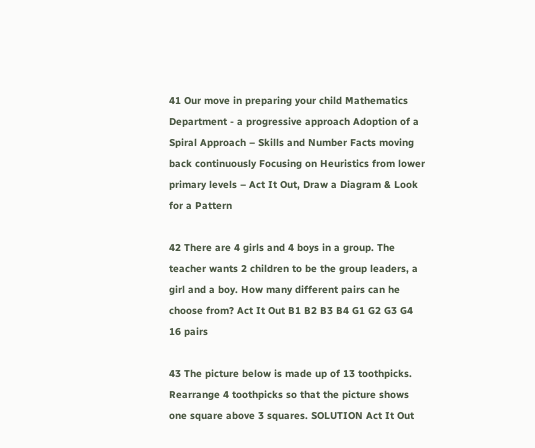41 Our move in preparing your child Mathematics Department - a progressive approach Adoption of a Spiral Approach – Skills and Number Facts moving back continuously Focusing on Heuristics from lower primary levels – Act It Out, Draw a Diagram & Look for a Pattern

42 There are 4 girls and 4 boys in a group. The teacher wants 2 children to be the group leaders, a girl and a boy. How many different pairs can he choose from? Act It Out B1 B2 B3 B4 G1 G2 G3 G4 16 pairs

43 The picture below is made up of 13 toothpicks. Rearrange 4 toothpicks so that the picture shows one square above 3 squares. SOLUTION Act It Out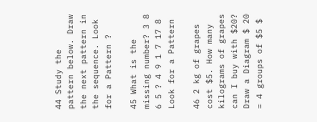44 Study the pattern below. Draw the next pattern in the sequence. Look for a Pattern ?

45 What is the missing number? 3 8 6 5 ? 4 9 1 7 17 8 Look for a Pattern

46 2 kg of grapes cost $5. How many kilograms of grapes can I buy with $20? Draw a Diagram $ 20 = 4 groups of $5 $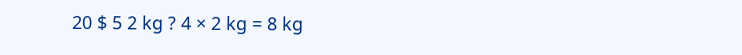20 $ 5 2 kg ? 4 × 2 kg = 8 kg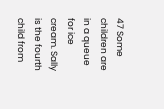47 Some children are in a queue for ice cream. Sally is the fourth child from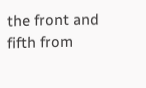the front and fifth from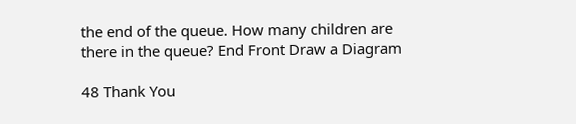the end of the queue. How many children are there in the queue? End Front Draw a Diagram

48 Thank You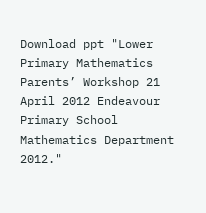Download ppt "Lower Primary Mathematics Parents’ Workshop 21 April 2012 Endeavour Primary School Mathematics Department 2012."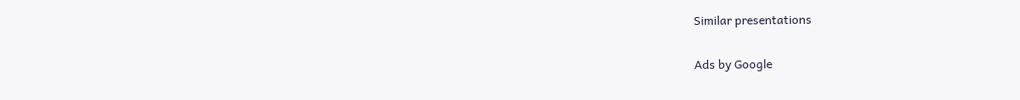Similar presentations

Ads by Google